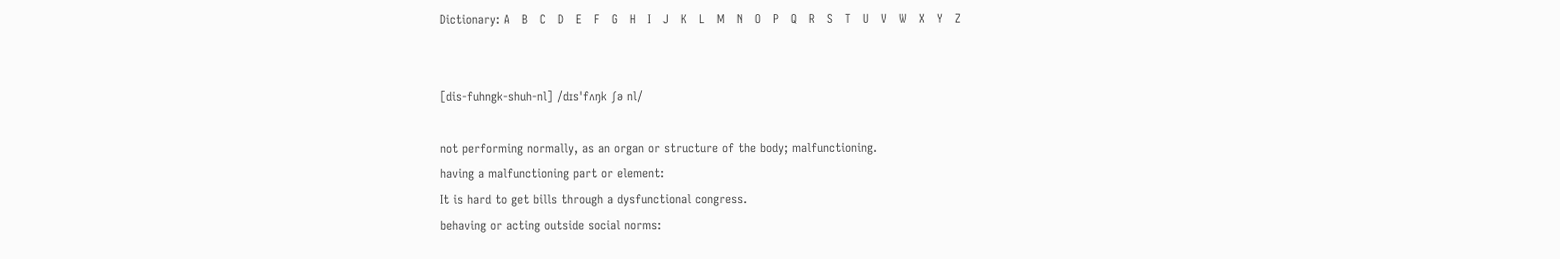Dictionary: A   B   C   D   E   F   G   H   I   J   K   L   M   N   O   P   Q   R   S   T   U   V   W   X   Y   Z


[dis-fuhngk-shuh-nl] /dɪsˈfʌŋk ʃə nl/

not performing normally, as an organ or structure of the body; malfunctioning.
having a malfunctioning part or element:
It is hard to get bills through a dysfunctional congress.
behaving or acting outside social norms: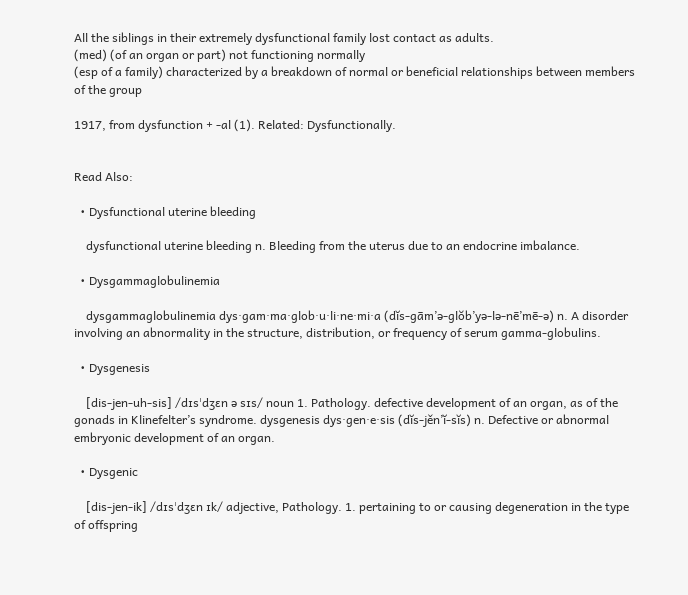All the siblings in their extremely dysfunctional family lost contact as adults.
(med) (of an organ or part) not functioning normally
(esp of a family) characterized by a breakdown of normal or beneficial relationships between members of the group

1917, from dysfunction + -al (1). Related: Dysfunctionally.


Read Also:

  • Dysfunctional uterine bleeding

    dysfunctional uterine bleeding n. Bleeding from the uterus due to an endocrine imbalance.

  • Dysgammaglobulinemia

    dysgammaglobulinemia dys·gam·ma·glob·u·li·ne·mi·a (dĭs-gām’ə-glŏb’yə-lə-nē’mē-ə) n. A disorder involving an abnormality in the structure, distribution, or frequency of serum gamma-globulins.

  • Dysgenesis

    [dis-jen-uh-sis] /dɪsˈdʒɛn ə sɪs/ noun 1. Pathology. defective development of an organ, as of the gonads in Klinefelter’s syndrome. dysgenesis dys·gen·e·sis (dĭs-jěn’ĭ-sĭs) n. Defective or abnormal embryonic development of an organ.

  • Dysgenic

    [dis-jen-ik] /dɪsˈdʒɛn ɪk/ adjective, Pathology. 1. pertaining to or causing degeneration in the type of offspring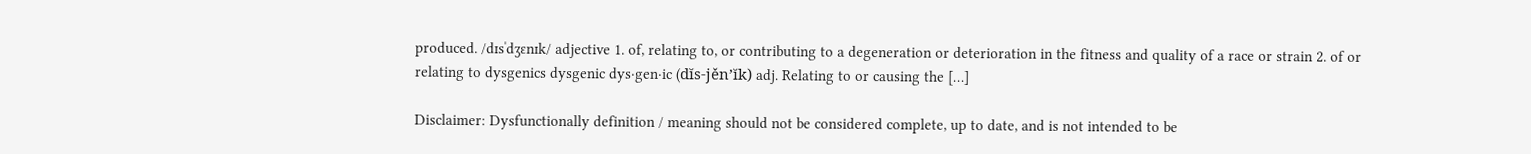produced. /dɪsˈdʒɛnɪk/ adjective 1. of, relating to, or contributing to a degeneration or deterioration in the fitness and quality of a race or strain 2. of or relating to dysgenics dysgenic dys·gen·ic (dĭs-jěn’ĭk) adj. Relating to or causing the […]

Disclaimer: Dysfunctionally definition / meaning should not be considered complete, up to date, and is not intended to be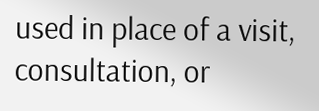used in place of a visit, consultation, or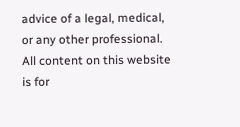advice of a legal, medical, or any other professional. All content on this website is for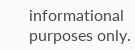informational purposes only.